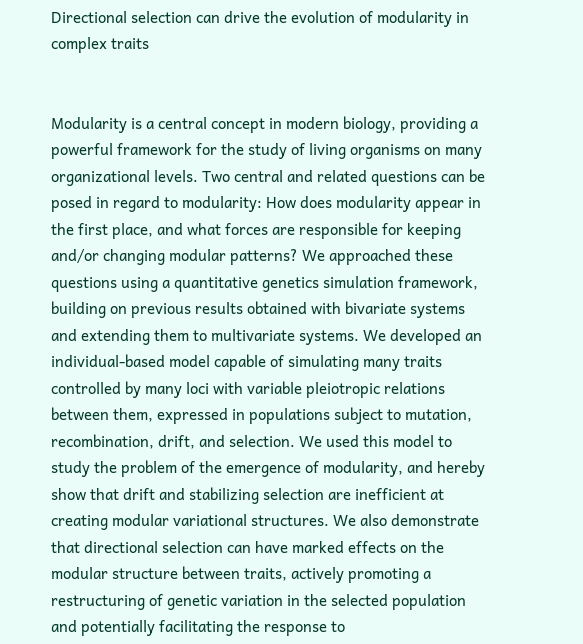Directional selection can drive the evolution of modularity in complex traits


Modularity is a central concept in modern biology, providing a powerful framework for the study of living organisms on many organizational levels. Two central and related questions can be posed in regard to modularity: How does modularity appear in the first place, and what forces are responsible for keeping and/or changing modular patterns? We approached these questions using a quantitative genetics simulation framework, building on previous results obtained with bivariate systems and extending them to multivariate systems. We developed an individual-based model capable of simulating many traits controlled by many loci with variable pleiotropic relations between them, expressed in populations subject to mutation, recombination, drift, and selection. We used this model to study the problem of the emergence of modularity, and hereby show that drift and stabilizing selection are inefficient at creating modular variational structures. We also demonstrate that directional selection can have marked effects on the modular structure between traits, actively promoting a restructuring of genetic variation in the selected population and potentially facilitating the response to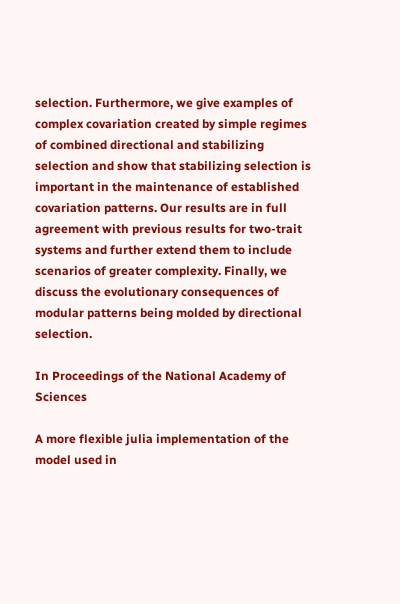selection. Furthermore, we give examples of complex covariation created by simple regimes of combined directional and stabilizing selection and show that stabilizing selection is important in the maintenance of established covariation patterns. Our results are in full agreement with previous results for two-trait systems and further extend them to include scenarios of greater complexity. Finally, we discuss the evolutionary consequences of modular patterns being molded by directional selection.

In Proceedings of the National Academy of Sciences

A more flexible julia implementation of the model used in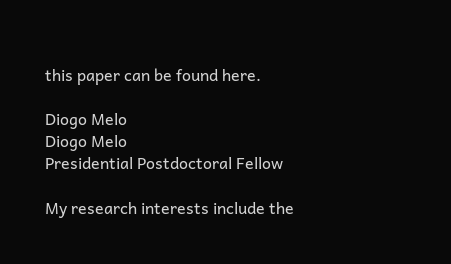this paper can be found here.

Diogo Melo
Diogo Melo
Presidential Postdoctoral Fellow

My research interests include the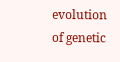evolution of genetic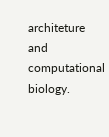architeture and computational biology.